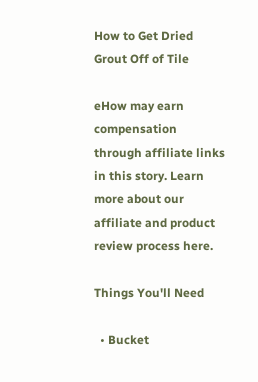How to Get Dried Grout Off of Tile

eHow may earn compensation through affiliate links in this story. Learn more about our affiliate and product review process here.

Things You'll Need

  • Bucket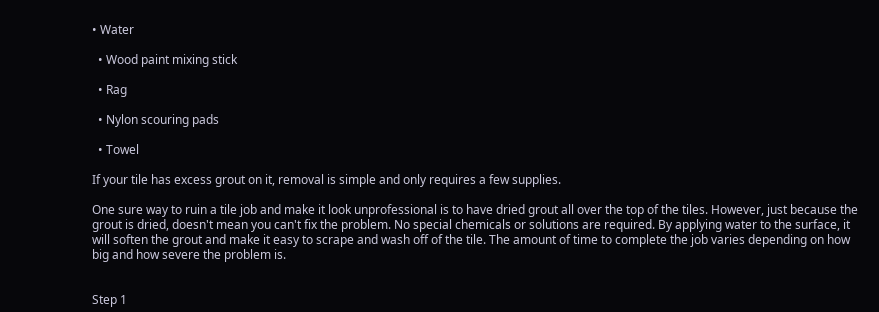• Water

  • Wood paint mixing stick

  • Rag

  • Nylon scouring pads

  • Towel

If your tile has excess grout on it, removal is simple and only requires a few supplies.

One sure way to ruin a tile job and make it look unprofessional is to have dried grout all over the top of the tiles. However, just because the grout is dried, doesn't mean you can't fix the problem. No special chemicals or solutions are required. By applying water to the surface, it will soften the grout and make it easy to scrape and wash off of the tile. The amount of time to complete the job varies depending on how big and how severe the problem is.


Step 1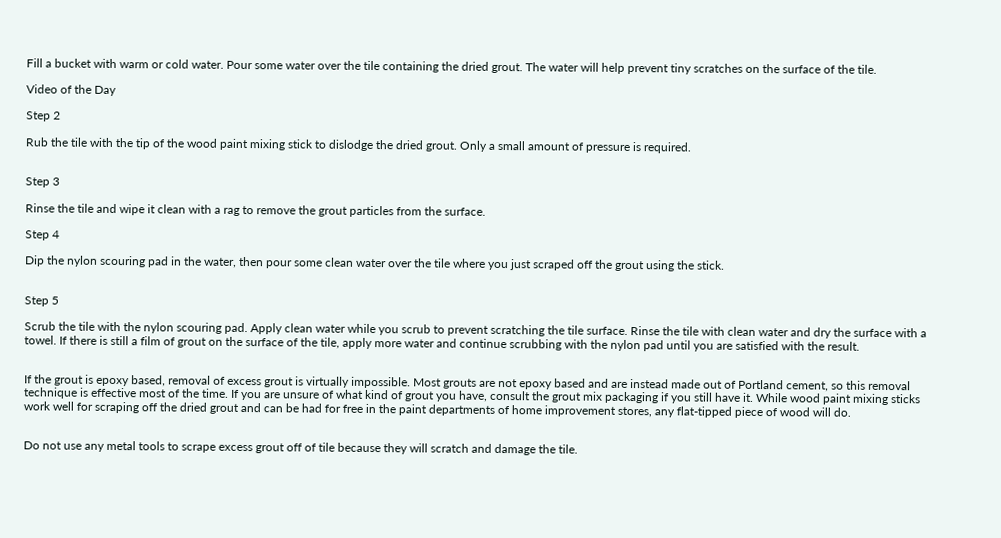Fill a bucket with warm or cold water. Pour some water over the tile containing the dried grout. The water will help prevent tiny scratches on the surface of the tile.

Video of the Day

Step 2

Rub the tile with the tip of the wood paint mixing stick to dislodge the dried grout. Only a small amount of pressure is required.


Step 3

Rinse the tile and wipe it clean with a rag to remove the grout particles from the surface.

Step 4

Dip the nylon scouring pad in the water, then pour some clean water over the tile where you just scraped off the grout using the stick.


Step 5

Scrub the tile with the nylon scouring pad. Apply clean water while you scrub to prevent scratching the tile surface. Rinse the tile with clean water and dry the surface with a towel. If there is still a film of grout on the surface of the tile, apply more water and continue scrubbing with the nylon pad until you are satisfied with the result.


If the grout is epoxy based, removal of excess grout is virtually impossible. Most grouts are not epoxy based and are instead made out of Portland cement, so this removal technique is effective most of the time. If you are unsure of what kind of grout you have, consult the grout mix packaging if you still have it. While wood paint mixing sticks work well for scraping off the dried grout and can be had for free in the paint departments of home improvement stores, any flat-tipped piece of wood will do.


Do not use any metal tools to scrape excess grout off of tile because they will scratch and damage the tile.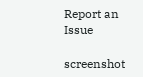Report an Issue

screenshot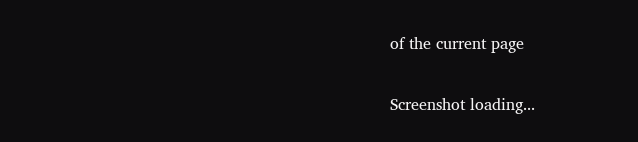of the current page

Screenshot loading...